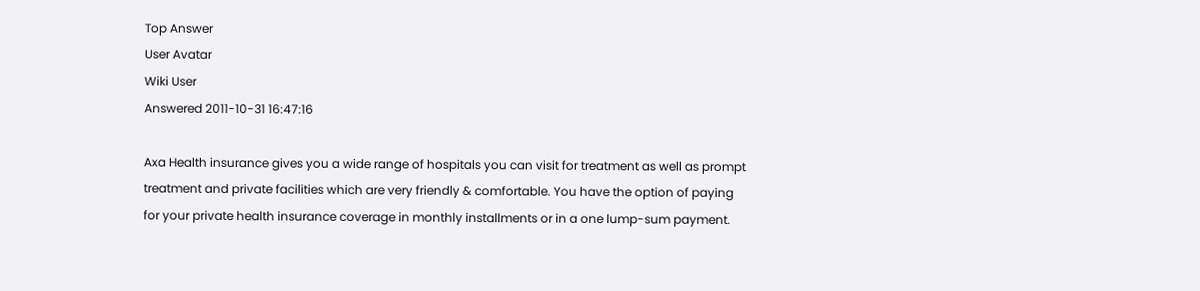Top Answer
User Avatar
Wiki User
Answered 2011-10-31 16:47:16

Axa Health insurance gives you a wide range of hospitals you can visit for treatment as well as prompt treatment and private facilities which are very friendly & comfortable. You have the option of paying for your private health insurance coverage in monthly installments or in a one lump-sum payment.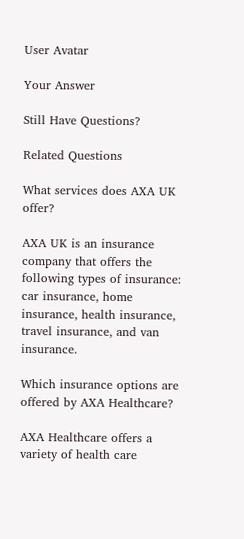User Avatar

Your Answer

Still Have Questions?

Related Questions

What services does AXA UK offer?

AXA UK is an insurance company that offers the following types of insurance: car insurance, home insurance, health insurance, travel insurance, and van insurance.

Which insurance options are offered by AXA Healthcare?

AXA Healthcare offers a variety of health care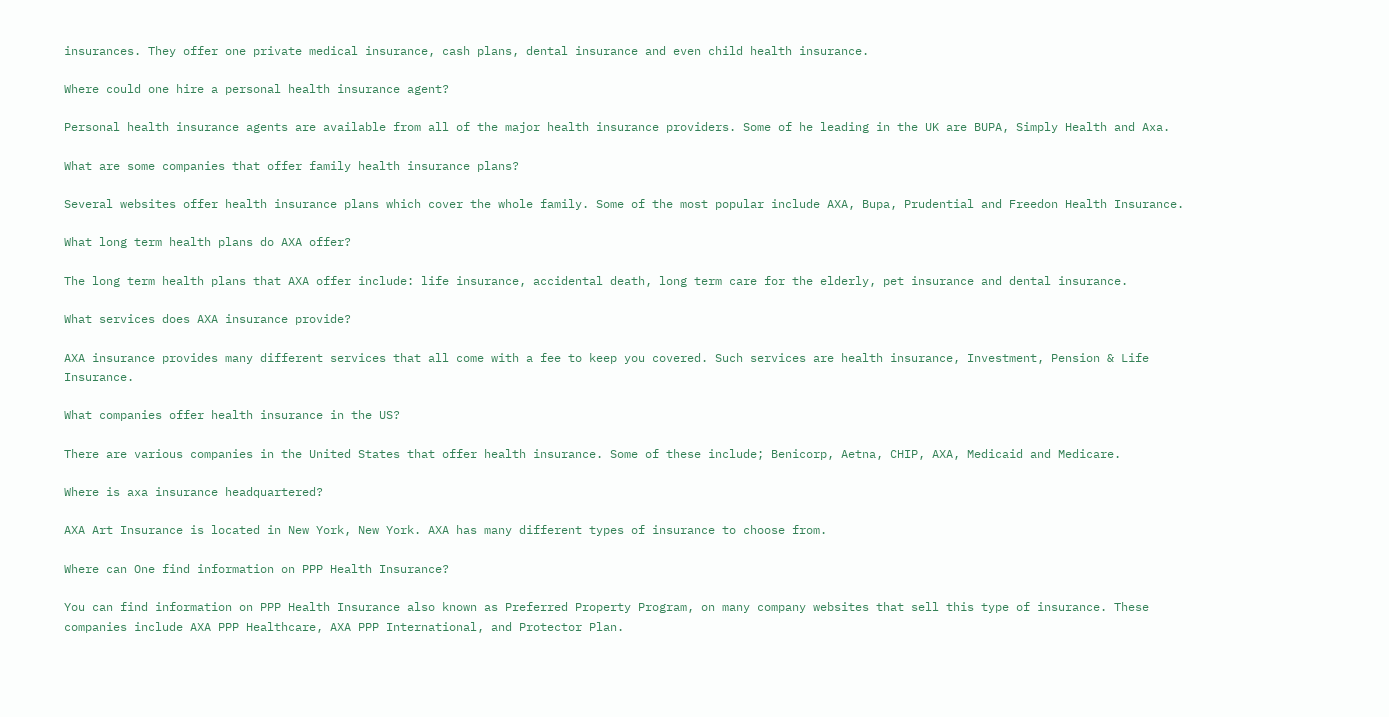insurances. They offer one private medical insurance, cash plans, dental insurance and even child health insurance.

Where could one hire a personal health insurance agent?

Personal health insurance agents are available from all of the major health insurance providers. Some of he leading in the UK are BUPA, Simply Health and Axa.

What are some companies that offer family health insurance plans?

Several websites offer health insurance plans which cover the whole family. Some of the most popular include AXA, Bupa, Prudential and Freedon Health Insurance.

What long term health plans do AXA offer?

The long term health plans that AXA offer include: life insurance, accidental death, long term care for the elderly, pet insurance and dental insurance.

What services does AXA insurance provide?

AXA insurance provides many different services that all come with a fee to keep you covered. Such services are health insurance, Investment, Pension & Life Insurance.

What companies offer health insurance in the US?

There are various companies in the United States that offer health insurance. Some of these include; Benicorp, Aetna, CHIP, AXA, Medicaid and Medicare.

Where is axa insurance headquartered?

AXA Art Insurance is located in New York, New York. AXA has many different types of insurance to choose from.

Where can One find information on PPP Health Insurance?

You can find information on PPP Health Insurance also known as Preferred Property Program, on many company websites that sell this type of insurance. These companies include AXA PPP Healthcare, AXA PPP International, and Protector Plan.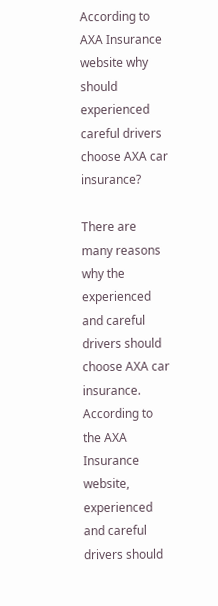According to AXA Insurance website why should experienced careful drivers choose AXA car insurance?

There are many reasons why the experienced and careful drivers should choose AXA car insurance. According to the AXA Insurance website, experienced and careful drivers should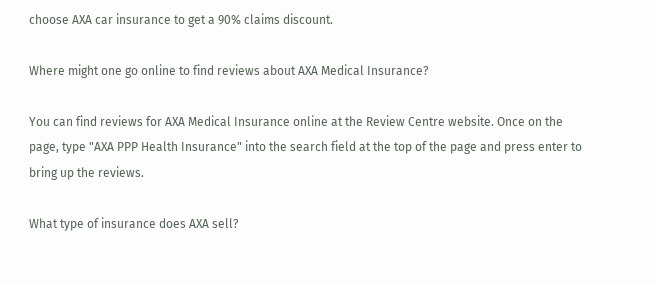choose AXA car insurance to get a 90% claims discount.

Where might one go online to find reviews about AXA Medical Insurance?

You can find reviews for AXA Medical Insurance online at the Review Centre website. Once on the page, type "AXA PPP Health Insurance" into the search field at the top of the page and press enter to bring up the reviews.

What type of insurance does AXA sell?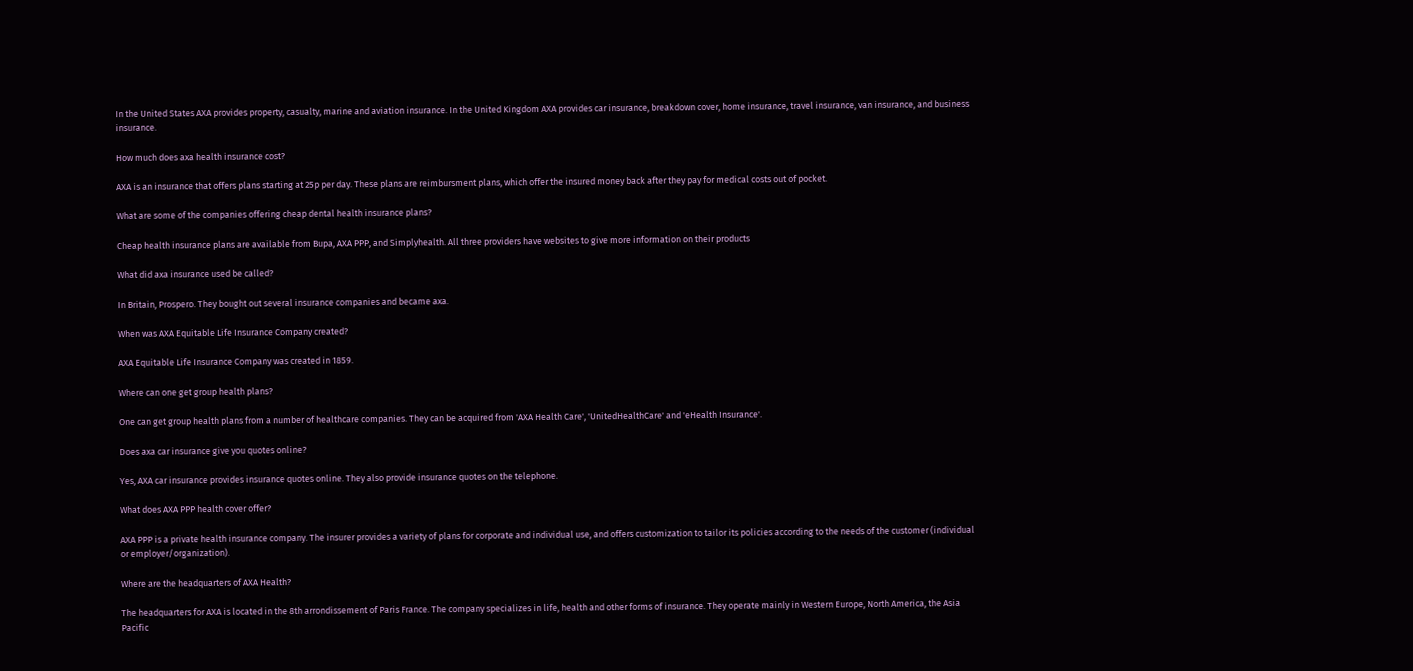In the United States AXA provides property, casualty, marine and aviation insurance. In the United Kingdom AXA provides car insurance, breakdown cover, home insurance, travel insurance, van insurance, and business insurance.

How much does axa health insurance cost?

AXA is an insurance that offers plans starting at 25p per day. These plans are reimbursment plans, which offer the insured money back after they pay for medical costs out of pocket.

What are some of the companies offering cheap dental health insurance plans?

Cheap health insurance plans are available from Bupa, AXA PPP, and Simplyhealth. All three providers have websites to give more information on their products

What did axa insurance used be called?

In Britain, Prospero. They bought out several insurance companies and became axa.

When was AXA Equitable Life Insurance Company created?

AXA Equitable Life Insurance Company was created in 1859.

Where can one get group health plans?

One can get group health plans from a number of healthcare companies. They can be acquired from 'AXA Health Care', 'UnitedHealthCare' and 'eHealth Insurance'.

Does axa car insurance give you quotes online?

Yes, AXA car insurance provides insurance quotes online. They also provide insurance quotes on the telephone.

What does AXA PPP health cover offer?

AXA PPP is a private health insurance company. The insurer provides a variety of plans for corporate and individual use, and offers customization to tailor its policies according to the needs of the customer (individual or employer/organization).

Where are the headquarters of AXA Health?

The headquarters for AXA is located in the 8th arrondissement of Paris France. The company specializes in life, health and other forms of insurance. They operate mainly in Western Europe, North America, the Asia Pacific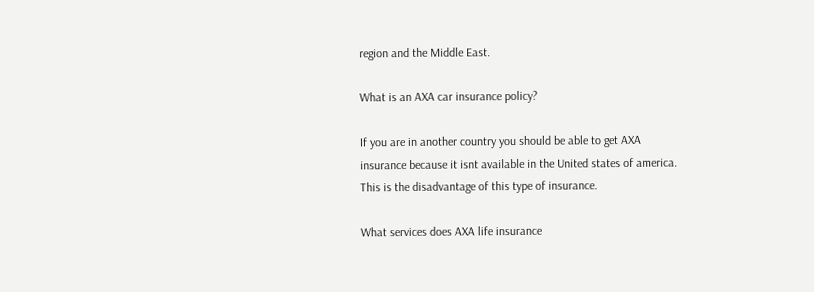region and the Middle East.

What is an AXA car insurance policy?

If you are in another country you should be able to get AXA insurance because it isnt available in the United states of america. This is the disadvantage of this type of insurance.

What services does AXA life insurance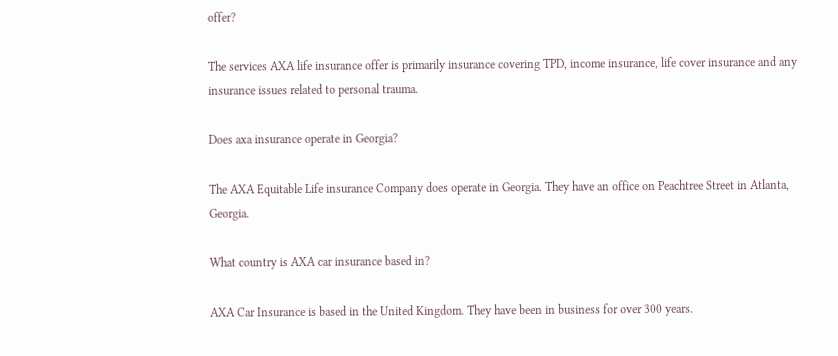offer?

The services AXA life insurance offer is primarily insurance covering TPD, income insurance, life cover insurance and any insurance issues related to personal trauma.

Does axa insurance operate in Georgia?

The AXA Equitable Life insurance Company does operate in Georgia. They have an office on Peachtree Street in Atlanta, Georgia.

What country is AXA car insurance based in?

AXA Car Insurance is based in the United Kingdom. They have been in business for over 300 years.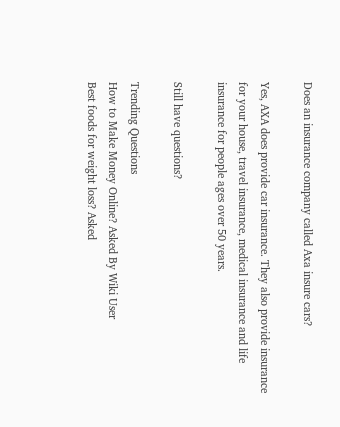Does an insurance company called Axa insure cars?

Yes, AXA does provide car insurance. They also provide insurance for your house, travel insurance, medical insurance and life insurance for people ages over 50 years.

Still have questions?

Trending Questions
How to Make Money Online? Asked By Wiki User
Best foods for weight loss? Asked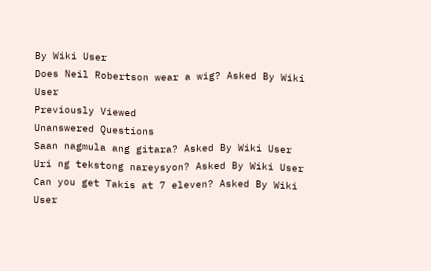By Wiki User
Does Neil Robertson wear a wig? Asked By Wiki User
Previously Viewed
Unanswered Questions
Saan nagmula ang gitara? Asked By Wiki User
Uri ng tekstong nareysyon? Asked By Wiki User
Can you get Takis at 7 eleven? Asked By Wiki User